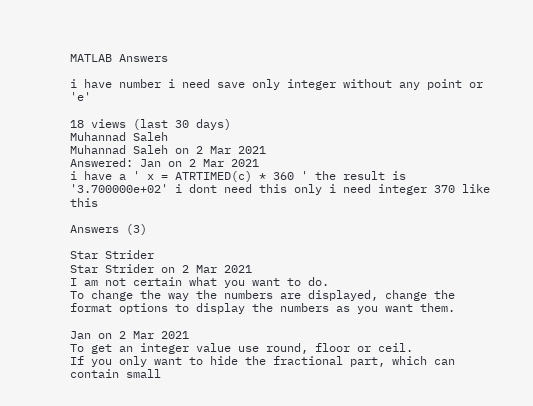MATLAB Answers

i have number i need save only integer without any point or 'e'

18 views (last 30 days)
Muhannad Saleh
Muhannad Saleh on 2 Mar 2021
Answered: Jan on 2 Mar 2021
i have a ' x = ATRTIMED(c) * 360 ' the result is '3.700000e+02' i dont need this only i need integer 370 like this

Answers (3)

Star Strider
Star Strider on 2 Mar 2021
I am not certain what you want to do.
To change the way the numbers are displayed, change the format options to display the numbers as you want them.

Jan on 2 Mar 2021
To get an integer value use round, floor or ceil.
If you only want to hide the fractional part, which can contain small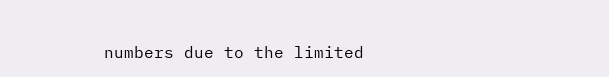numbers due to the limited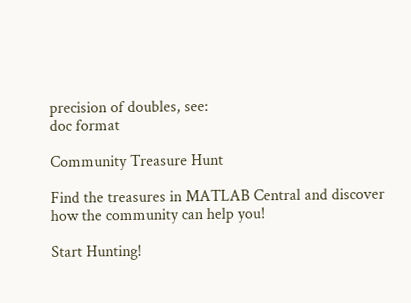precision of doubles, see:
doc format

Community Treasure Hunt

Find the treasures in MATLAB Central and discover how the community can help you!

Start Hunting!